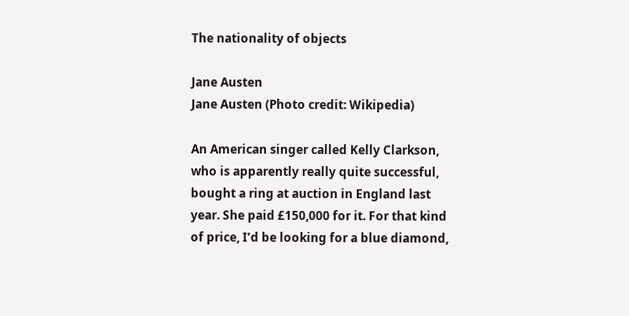The nationality of objects

Jane Austen
Jane Austen (Photo credit: Wikipedia)

An American singer called Kelly Clarkson, who is apparently really quite successful, bought a ring at auction in England last year. She paid £150,000 for it. For that kind of price, I’d be looking for a blue diamond,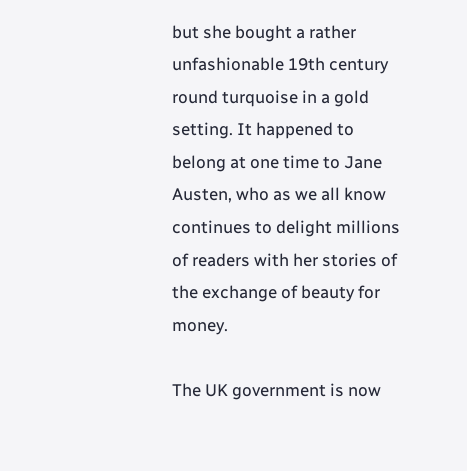but she bought a rather unfashionable 19th century round turquoise in a gold setting. It happened to belong at one time to Jane Austen, who as we all know continues to delight millions of readers with her stories of the exchange of beauty for money.

The UK government is now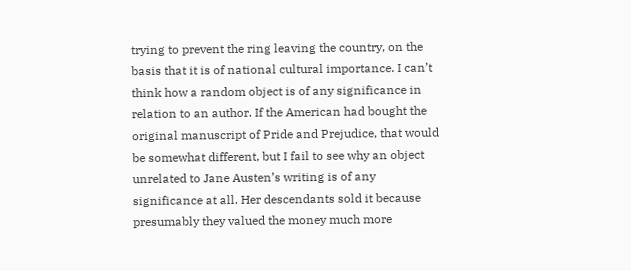trying to prevent the ring leaving the country, on the basis that it is of national cultural importance. I can’t think how a random object is of any significance in relation to an author. If the American had bought the original manuscript of Pride and Prejudice, that would be somewhat different, but I fail to see why an object unrelated to Jane Austen’s writing is of any significance at all. Her descendants sold it because presumably they valued the money much more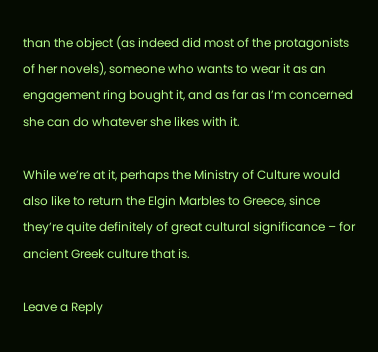than the object (as indeed did most of the protagonists of her novels), someone who wants to wear it as an engagement ring bought it, and as far as I’m concerned she can do whatever she likes with it.

While we’re at it, perhaps the Ministry of Culture would also like to return the Elgin Marbles to Greece, since they’re quite definitely of great cultural significance – for ancient Greek culture that is.

Leave a Reply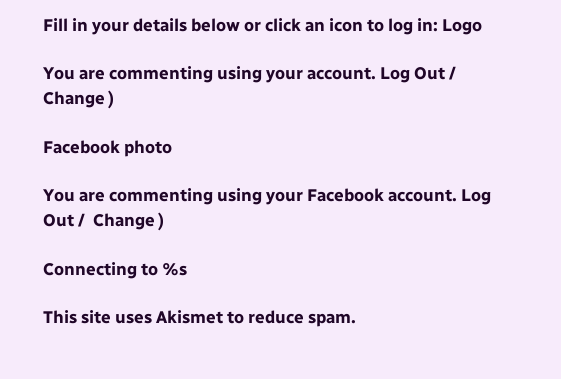Fill in your details below or click an icon to log in: Logo

You are commenting using your account. Log Out /  Change )

Facebook photo

You are commenting using your Facebook account. Log Out /  Change )

Connecting to %s

This site uses Akismet to reduce spam.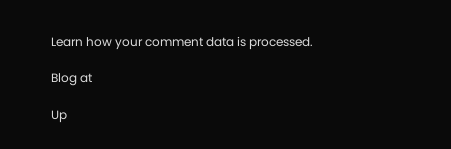Learn how your comment data is processed.

Blog at

Up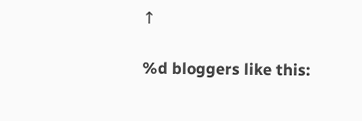↑

%d bloggers like this: